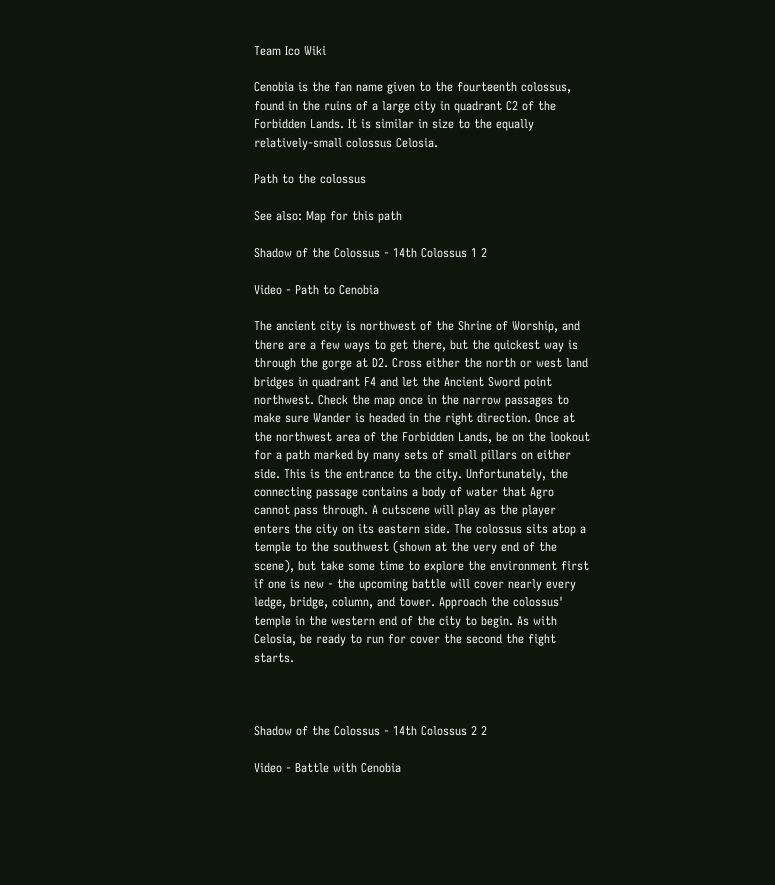Team Ico Wiki

Cenobia is the fan name given to the fourteenth colossus, found in the ruins of a large city in quadrant C2 of the Forbidden Lands. It is similar in size to the equally relatively-small colossus Celosia.

Path to the colossus

See also: Map for this path

Shadow of the Colossus - 14th Colossus 1 2

Video - Path to Cenobia

The ancient city is northwest of the Shrine of Worship, and there are a few ways to get there, but the quickest way is through the gorge at D2. Cross either the north or west land bridges in quadrant F4 and let the Ancient Sword point northwest. Check the map once in the narrow passages to make sure Wander is headed in the right direction. Once at the northwest area of the Forbidden Lands, be on the lookout for a path marked by many sets of small pillars on either side. This is the entrance to the city. Unfortunately, the connecting passage contains a body of water that Agro cannot pass through. A cutscene will play as the player enters the city on its eastern side. The colossus sits atop a temple to the southwest (shown at the very end of the scene), but take some time to explore the environment first if one is new - the upcoming battle will cover nearly every ledge, bridge, column, and tower. Approach the colossus' temple in the western end of the city to begin. As with Celosia, be ready to run for cover the second the fight starts.



Shadow of the Colossus - 14th Colossus 2 2

Video - Battle with Cenobia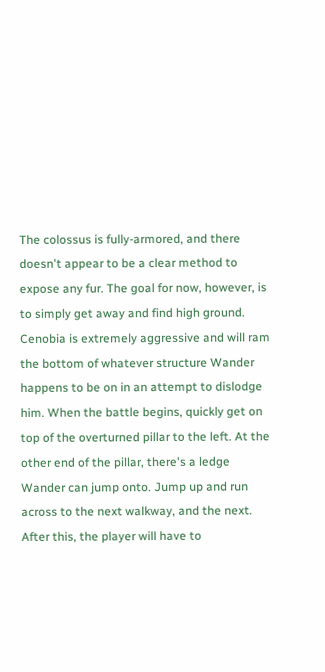The colossus is fully-armored, and there doesn't appear to be a clear method to expose any fur. The goal for now, however, is to simply get away and find high ground. Cenobia is extremely aggressive and will ram the bottom of whatever structure Wander happens to be on in an attempt to dislodge him. When the battle begins, quickly get on top of the overturned pillar to the left. At the other end of the pillar, there's a ledge Wander can jump onto. Jump up and run across to the next walkway, and the next. After this, the player will have to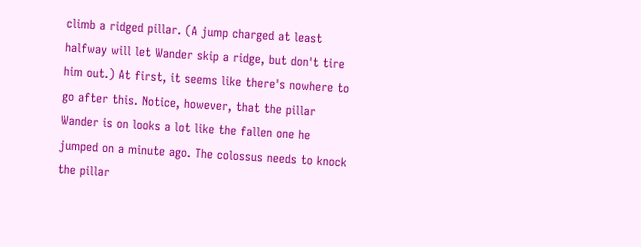climb a ridged pillar. (A jump charged at least halfway will let Wander skip a ridge, but don't tire him out.) At first, it seems like there's nowhere to go after this. Notice, however, that the pillar Wander is on looks a lot like the fallen one he jumped on a minute ago. The colossus needs to knock the pillar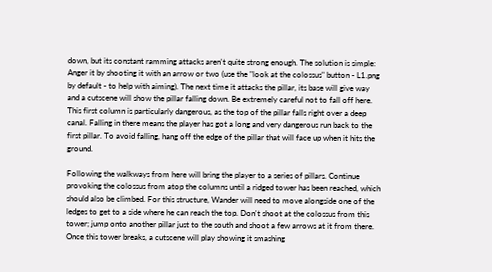down, but its constant ramming attacks aren't quite strong enough. The solution is simple: Anger it by shooting it with an arrow or two (use the "look at the colossus" button - L1.png by default - to help with aiming). The next time it attacks the pillar, its base will give way and a cutscene will show the pillar falling down. Be extremely careful not to fall off here. This first column is particularly dangerous, as the top of the pillar falls right over a deep canal. Falling in there means the player has got a long and very dangerous run back to the first pillar. To avoid falling, hang off the edge of the pillar that will face up when it hits the ground.

Following the walkways from here will bring the player to a series of pillars. Continue provoking the colossus from atop the columns until a ridged tower has been reached, which should also be climbed. For this structure, Wander will need to move alongside one of the ledges to get to a side where he can reach the top. Don't shoot at the colossus from this tower; jump onto another pillar just to the south and shoot a few arrows at it from there. Once this tower breaks, a cutscene will play showing it smashing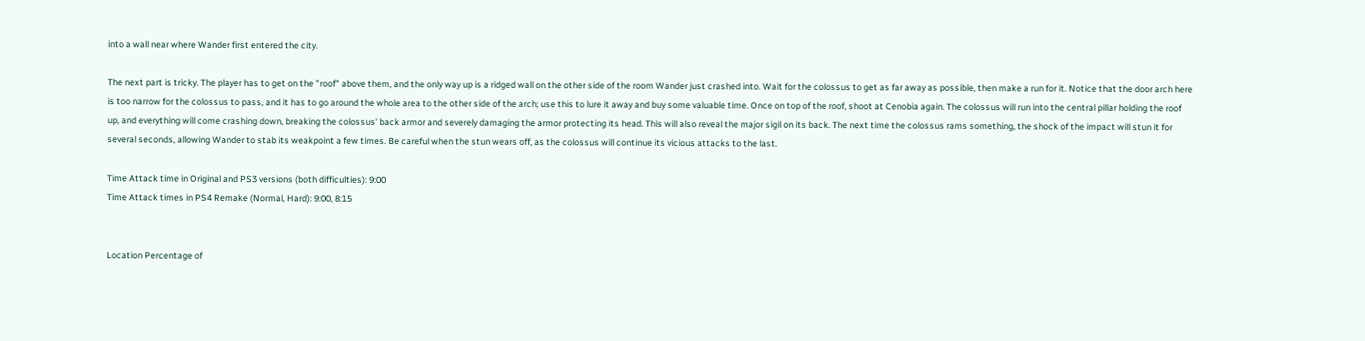into a wall near where Wander first entered the city.

The next part is tricky. The player has to get on the "roof" above them, and the only way up is a ridged wall on the other side of the room Wander just crashed into. Wait for the colossus to get as far away as possible, then make a run for it. Notice that the door arch here is too narrow for the colossus to pass, and it has to go around the whole area to the other side of the arch; use this to lure it away and buy some valuable time. Once on top of the roof, shoot at Cenobia again. The colossus will run into the central pillar holding the roof up, and everything will come crashing down, breaking the colossus' back armor and severely damaging the armor protecting its head. This will also reveal the major sigil on its back. The next time the colossus rams something, the shock of the impact will stun it for several seconds, allowing Wander to stab its weakpoint a few times. Be careful when the stun wears off, as the colossus will continue its vicious attacks to the last.

Time Attack time in Original and PS3 versions (both difficulties): 9:00
Time Attack times in PS4 Remake (Normal, Hard): 9:00, 8:15


Location Percentage of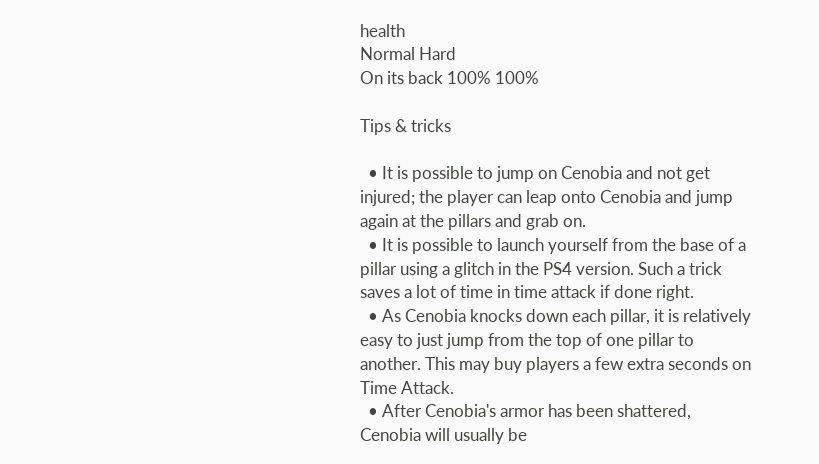health
Normal Hard
On its back 100% 100%

Tips & tricks

  • It is possible to jump on Cenobia and not get injured; the player can leap onto Cenobia and jump again at the pillars and grab on.
  • It is possible to launch yourself from the base of a pillar using a glitch in the PS4 version. Such a trick saves a lot of time in time attack if done right.
  • As Cenobia knocks down each pillar, it is relatively easy to just jump from the top of one pillar to another. This may buy players a few extra seconds on Time Attack.
  • After Cenobia's armor has been shattered, Cenobia will usually be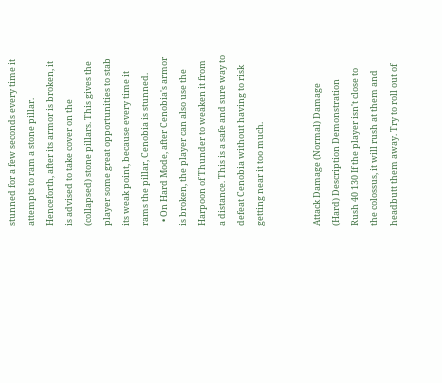stunned for a few seconds every time it attempts to ram a stone pillar. Henceforth, after its armor is broken, it is advised to take cover on the (collapsed) stone pillars. This gives the player some great opportunities to stab its weak point, because every time it rams the pillar, Cenobia is stunned.
  • On Hard Mode, after Cenobia's armor is broken, the player can also use the Harpoon of Thunder to weaken it from a distance. This is a safe and sure way to defeat Cenobia without having to risk getting near it too much.


Attack Damage (Normal) Damage (Hard) Description Demonstration
Rush 40 130 If the player isn't close to the colossus, it will rush at them and headbutt them away. Try to roll out of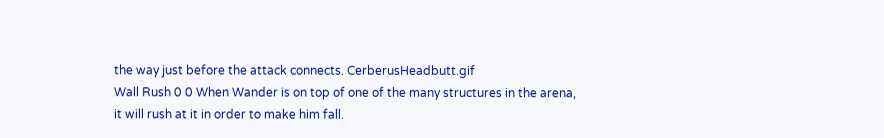the way just before the attack connects. CerberusHeadbutt.gif
Wall Rush 0 0 When Wander is on top of one of the many structures in the arena, it will rush at it in order to make him fall.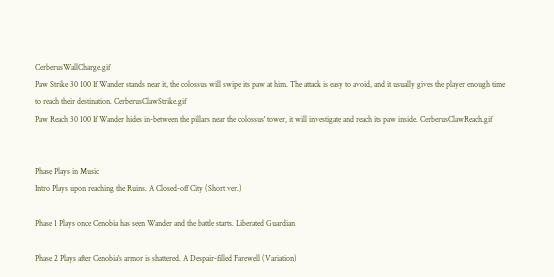CerberusWallCharge.gif
Paw Strike 30 100 If Wander stands near it, the colossus will swipe its paw at him. The attack is easy to avoid, and it usually gives the player enough time to reach their destination. CerberusClawStrike.gif
Paw Reach 30 100 If Wander hides in-between the pillars near the colossus' tower, it will investigate and reach its paw inside. CerberusClawReach.gif


Phase Plays in Music
Intro Plays upon reaching the Ruins. A Closed-off City (Short ver.)

Phase 1 Plays once Cenobia has seen Wander and the battle starts. Liberated Guardian

Phase 2 Plays after Cenobia's armor is shattered. A Despair-filled Farewell (Variation)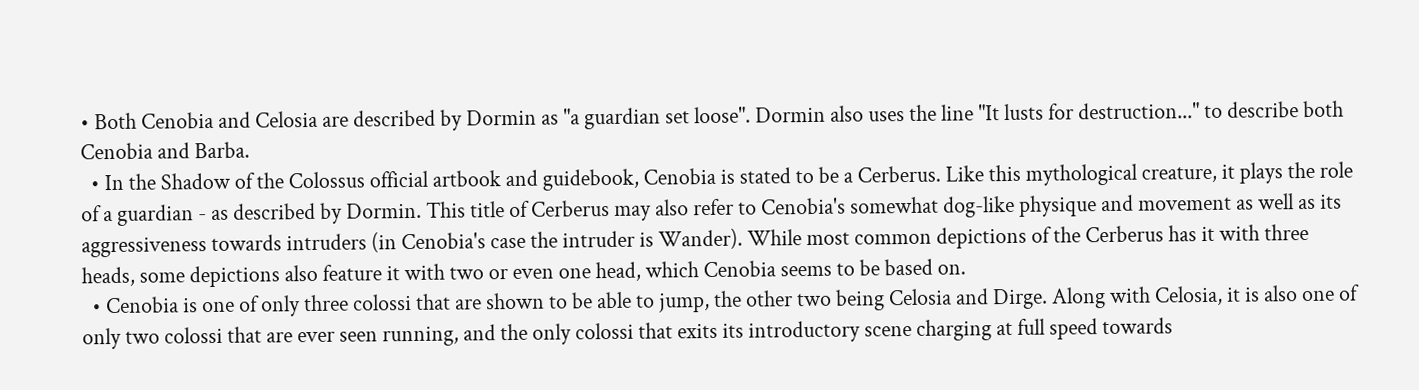• Both Cenobia and Celosia are described by Dormin as "a guardian set loose". Dormin also uses the line "It lusts for destruction..." to describe both Cenobia and Barba.
  • In the Shadow of the Colossus official artbook and guidebook, Cenobia is stated to be a Cerberus. Like this mythological creature, it plays the role of a guardian - as described by Dormin. This title of Cerberus may also refer to Cenobia's somewhat dog-like physique and movement as well as its aggressiveness towards intruders (in Cenobia's case the intruder is Wander). While most common depictions of the Cerberus has it with three heads, some depictions also feature it with two or even one head, which Cenobia seems to be based on.
  • Cenobia is one of only three colossi that are shown to be able to jump, the other two being Celosia and Dirge. Along with Celosia, it is also one of only two colossi that are ever seen running, and the only colossi that exits its introductory scene charging at full speed towards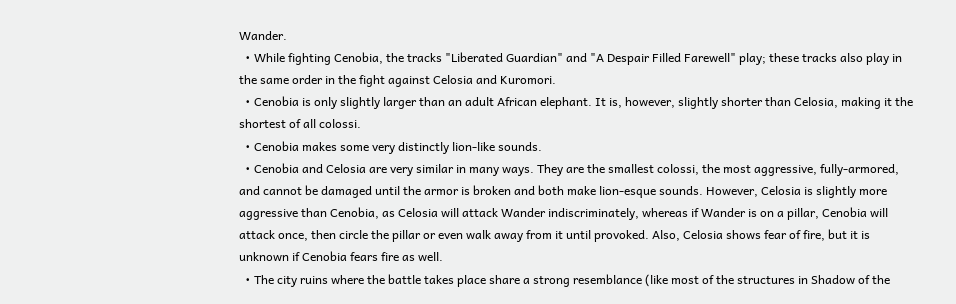Wander.
  • While fighting Cenobia, the tracks "Liberated Guardian" and "A Despair Filled Farewell" play; these tracks also play in the same order in the fight against Celosia and Kuromori.
  • Cenobia is only slightly larger than an adult African elephant. It is, however, slightly shorter than Celosia, making it the shortest of all colossi.
  • Cenobia makes some very distinctly lion-like sounds.
  • Cenobia and Celosia are very similar in many ways. They are the smallest colossi, the most aggressive, fully-armored, and cannot be damaged until the armor is broken and both make lion-esque sounds. However, Celosia is slightly more aggressive than Cenobia, as Celosia will attack Wander indiscriminately, whereas if Wander is on a pillar, Cenobia will attack once, then circle the pillar or even walk away from it until provoked. Also, Celosia shows fear of fire, but it is unknown if Cenobia fears fire as well.
  • The city ruins where the battle takes place share a strong resemblance (like most of the structures in Shadow of the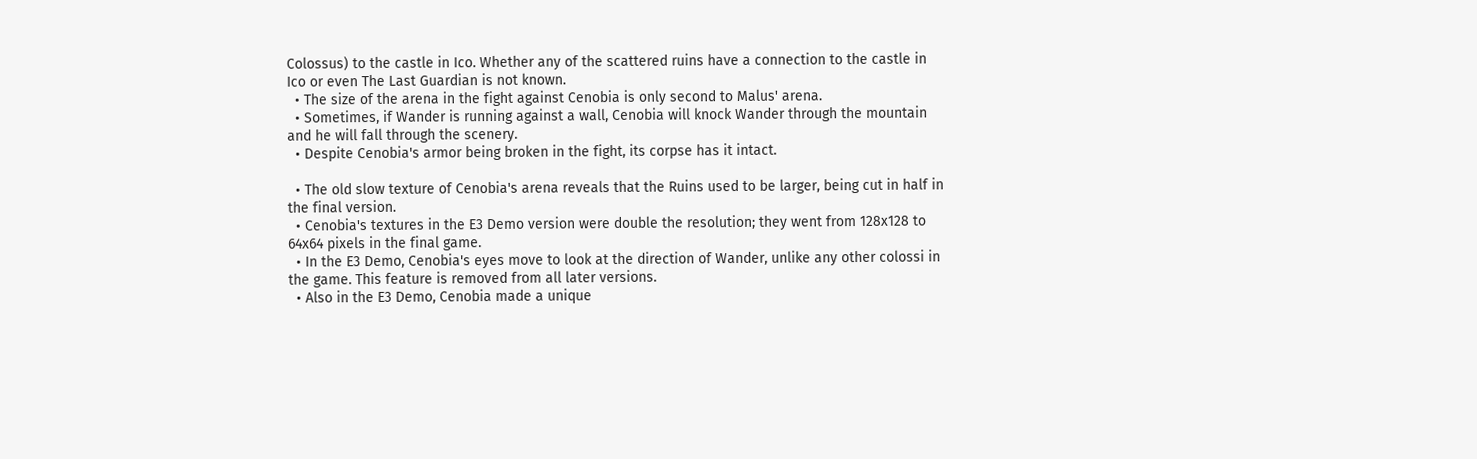Colossus) to the castle in Ico. Whether any of the scattered ruins have a connection to the castle in Ico or even The Last Guardian is not known.
  • The size of the arena in the fight against Cenobia is only second to Malus' arena.
  • Sometimes, if Wander is running against a wall, Cenobia will knock Wander through the mountain and he will fall through the scenery.
  • Despite Cenobia's armor being broken in the fight, its corpse has it intact.

  • The old slow texture of Cenobia's arena reveals that the Ruins used to be larger, being cut in half in the final version.
  • Cenobia's textures in the E3 Demo version were double the resolution; they went from 128x128 to 64x64 pixels in the final game.
  • In the E3 Demo, Cenobia's eyes move to look at the direction of Wander, unlike any other colossi in the game. This feature is removed from all later versions.
  • Also in the E3 Demo, Cenobia made a unique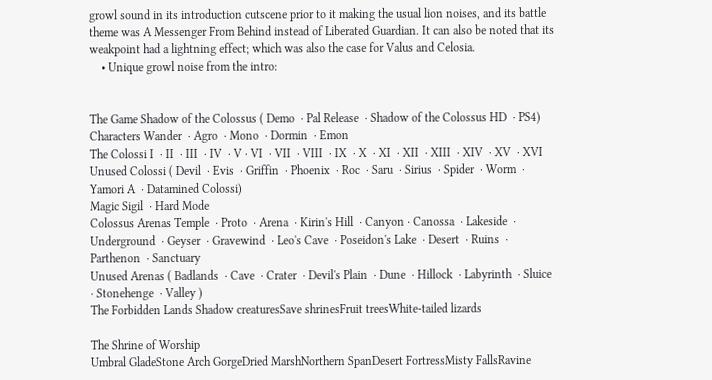growl sound in its introduction cutscene prior to it making the usual lion noises, and its battle theme was A Messenger From Behind instead of Liberated Guardian. It can also be noted that its weakpoint had a lightning effect; which was also the case for Valus and Celosia.
    • Unique growl noise from the intro:


The Game Shadow of the Colossus ( Demo  · Pal Release  · Shadow of the Colossus HD  · PS4)
Characters Wander  · Agro  · Mono  · Dormin  · Emon
The Colossi I  · II  · III  · IV  · V · VI  · VII  · VIII  · IX  · X  · XI  · XII  · XIII  · XIV  · XV  · XVI
Unused Colossi ( Devil  · Evis  · Griffin  · Phoenix  · Roc  · Saru  · Sirius  · Spider  · Worm  · Yamori A  · Datamined Colossi)
Magic Sigil  · Hard Mode
Colossus Arenas Temple  · Proto  · Arena  · Kirin's Hill  · Canyon · Canossa  · Lakeside  · Underground  · Geyser  · Gravewind  · Leo's Cave  · Poseidon's Lake  · Desert  · Ruins  · Parthenon  · Sanctuary
Unused Arenas ( Badlands  · Cave  · Crater  · Devil's Plain  · Dune  · Hillock  · Labyrinth  · Sluice  · Stonehenge  · Valley )
The Forbidden Lands Shadow creaturesSave shrinesFruit treesWhite-tailed lizards

The Shrine of Worship
Umbral GladeStone Arch GorgeDried MarshNorthern SpanDesert FortressMisty FallsRavine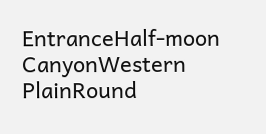EntranceHalf-moon CanyonWestern PlainRound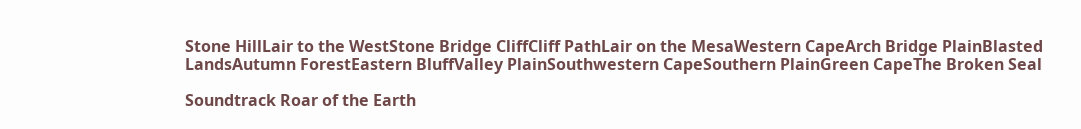Stone HillLair to the WestStone Bridge CliffCliff PathLair on the MesaWestern CapeArch Bridge PlainBlasted LandsAutumn ForestEastern BluffValley PlainSouthwestern CapeSouthern PlainGreen CapeThe Broken Seal

Soundtrack Roar of the Earth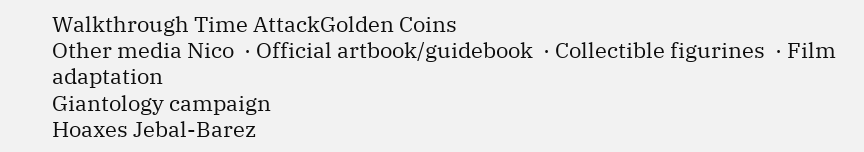Walkthrough Time AttackGolden Coins
Other media Nico  · Official artbook/guidebook  · Collectible figurines  · Film adaptation
Giantology campaign
Hoaxes Jebal-Barez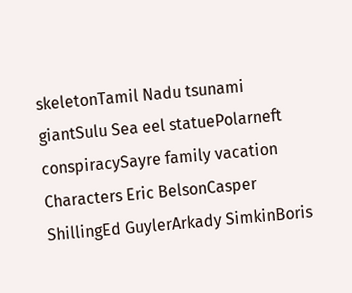skeletonTamil Nadu tsunami giantSulu Sea eel statuePolarneft conspiracySayre family vacation
Characters Eric BelsonCasper ShillingEd GuylerArkady SimkinBoris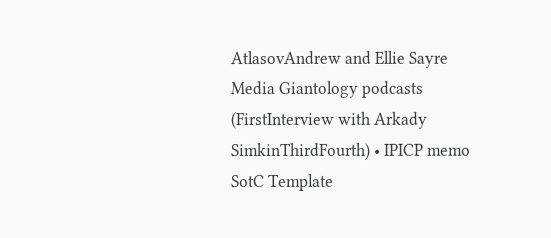AtlasovAndrew and Ellie Sayre
Media Giantology podcasts (FirstInterview with Arkady SimkinThirdFourth) • IPICP memo
SotC Template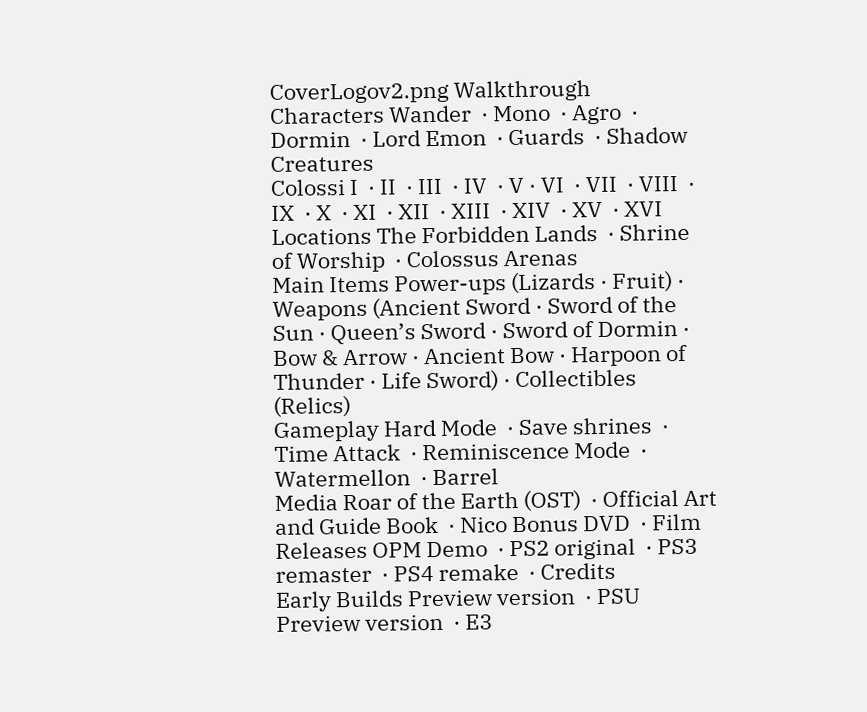CoverLogov2.png Walkthrough
Characters Wander  · Mono  · Agro  · Dormin  · Lord Emon  · Guards  · Shadow Creatures
Colossi I  · II  · III  · IV  · V · VI  · VII  · VIII  · IX  · X  · XI  · XII  · XIII  · XIV  · XV  · XVI
Locations The Forbidden Lands  · Shrine of Worship  · Colossus Arenas
Main Items Power-ups (Lizards · Fruit) · Weapons (Ancient Sword · Sword of the Sun · Queen’s Sword · Sword of Dormin · Bow & Arrow · Ancient Bow · Harpoon of Thunder · Life Sword) · Collectibles (Relics)
Gameplay Hard Mode  · Save shrines  · Time Attack  · Reminiscence Mode  · Watermellon  · Barrel
Media Roar of the Earth (OST)  · Official Art and Guide Book  · Nico Bonus DVD  · Film
Releases OPM Demo  · PS2 original  · PS3 remaster  · PS4 remake  · Credits
Early Builds Preview version  · PSU Preview version  · E3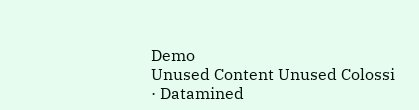Demo
Unused Content Unused Colossi  · Datamined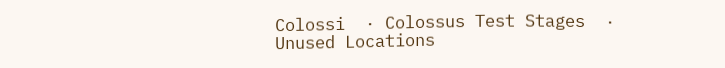Colossi  · Colossus Test Stages  · Unused Locations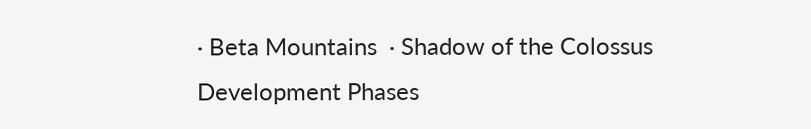· Beta Mountains  · Shadow of the Colossus Development Phases